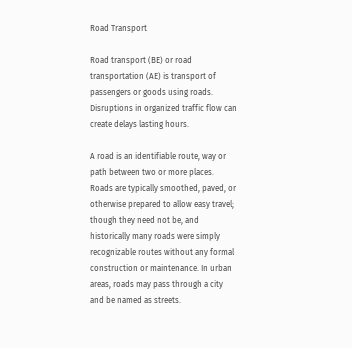Road Transport

Road transport (BE) or road transportation (AE) is transport of passengers or goods using roads. Disruptions in organized traffic flow can create delays lasting hours.

A road is an identifiable route, way or path between two or more places. Roads are typically smoothed, paved, or otherwise prepared to allow easy travel; though they need not be, and historically many roads were simply recognizable routes without any formal construction or maintenance. In urban areas, roads may pass through a city and be named as streets.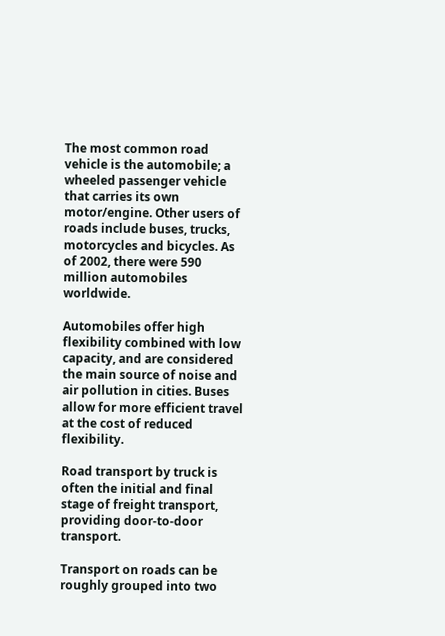The most common road vehicle is the automobile; a wheeled passenger vehicle that carries its own motor/engine. Other users of roads include buses, trucks, motorcycles and bicycles. As of 2002, there were 590 million automobiles worldwide.

Automobiles offer high flexibility combined with low capacity, and are considered the main source of noise and air pollution in cities. Buses allow for more efficient travel at the cost of reduced flexibility.

Road transport by truck is often the initial and final stage of freight transport, providing door-to-door transport.

Transport on roads can be roughly grouped into two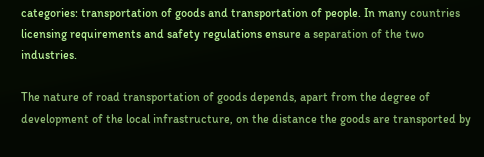categories: transportation of goods and transportation of people. In many countries licensing requirements and safety regulations ensure a separation of the two industries.

The nature of road transportation of goods depends, apart from the degree of development of the local infrastructure, on the distance the goods are transported by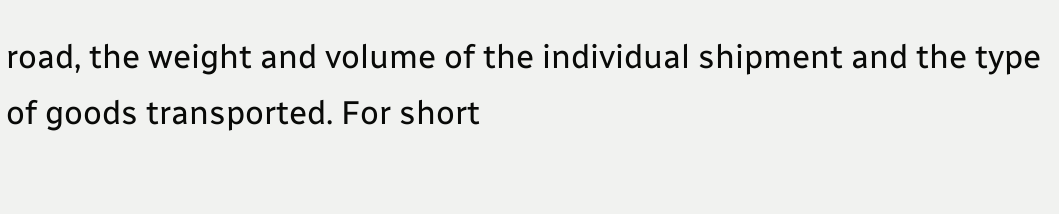road, the weight and volume of the individual shipment and the type of goods transported. For short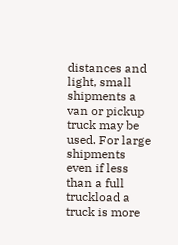distances and light, small shipments a van or pickup truck may be used. For large shipments even if less than a full truckload a truck is more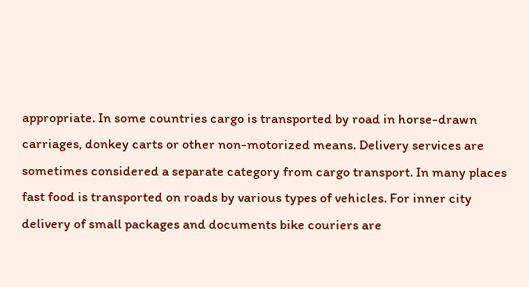appropriate. In some countries cargo is transported by road in horse-drawn carriages, donkey carts or other non-motorized means. Delivery services are sometimes considered a separate category from cargo transport. In many places fast food is transported on roads by various types of vehicles. For inner city delivery of small packages and documents bike couriers are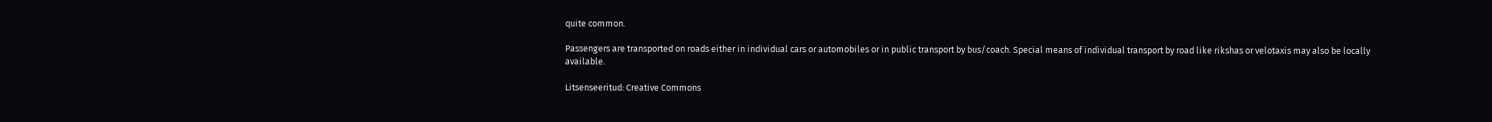quite common.

Passengers are transported on roads either in individual cars or automobiles or in public transport by bus/coach. Special means of individual transport by road like rikshas or velotaxis may also be locally available.

Litsenseeritud: Creative Commons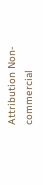Attribution Non-commercial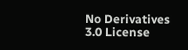No Derivatives 3.0 License